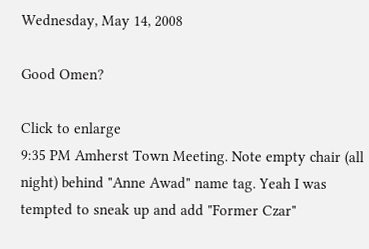Wednesday, May 14, 2008

Good Omen?

Click to enlarge
9:35 PM Amherst Town Meeting. Note empty chair (all night) behind "Anne Awad" name tag. Yeah I was tempted to sneak up and add "Former Czar"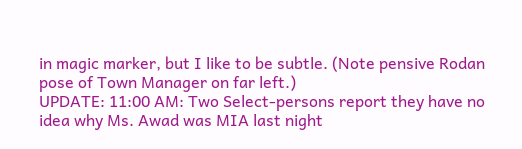in magic marker, but I like to be subtle. (Note pensive Rodan pose of Town Manager on far left.)
UPDATE: 11:00 AM: Two Select-persons report they have no idea why Ms. Awad was MIA last night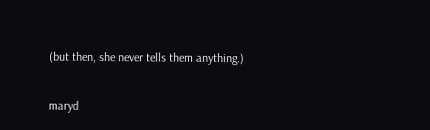(but then, she never tells them anything.)


maryd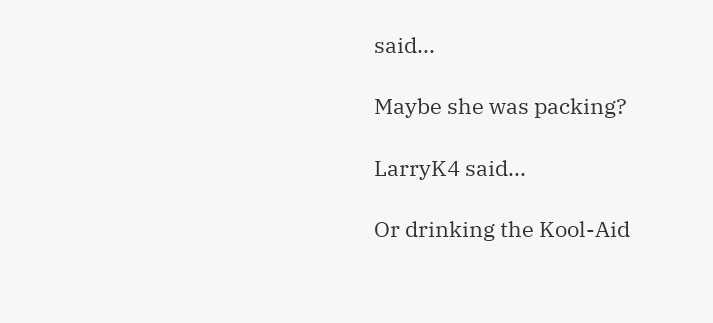said...

Maybe she was packing?

LarryK4 said...

Or drinking the Kool-Aid